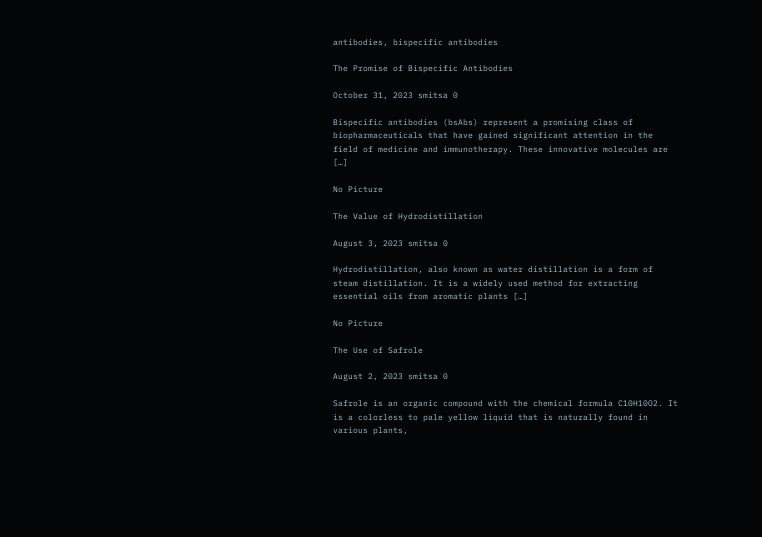antibodies, bispecific antibodies

The Promise of Bispecific Antibodies

October 31, 2023 smitsa 0

Bispecific antibodies (bsAbs) represent a promising class of biopharmaceuticals that have gained significant attention in the field of medicine and immunotherapy. These innovative molecules are […]

No Picture

The Value of Hydrodistillation

August 3, 2023 smitsa 0

Hydrodistillation, also known as water distillation is a form of steam distillation. It is a widely used method for extracting essential oils from aromatic plants […]

No Picture

The Use of Safrole

August 2, 2023 smitsa 0

Safrole is an organic compound with the chemical formula C10H10O2. It is a colorless to pale yellow liquid that is naturally found in various plants,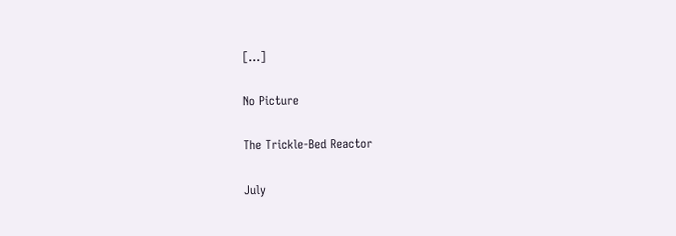[…]

No Picture

The Trickle-Bed Reactor

July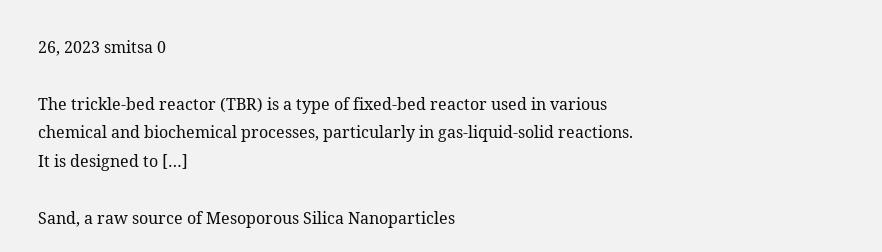26, 2023 smitsa 0

The trickle-bed reactor (TBR) is a type of fixed-bed reactor used in various chemical and biochemical processes, particularly in gas-liquid-solid reactions. It is designed to […]

Sand, a raw source of Mesoporous Silica Nanoparticles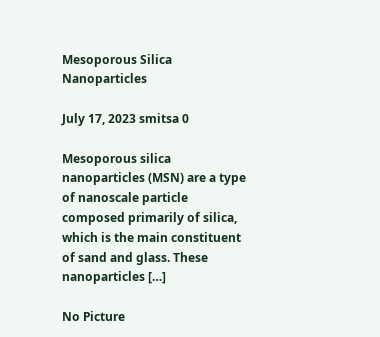Mesoporous Silica Nanoparticles

July 17, 2023 smitsa 0

Mesoporous silica nanoparticles (MSN) are a type of nanoscale particle composed primarily of silica, which is the main constituent of sand and glass. These nanoparticles […]

No Picture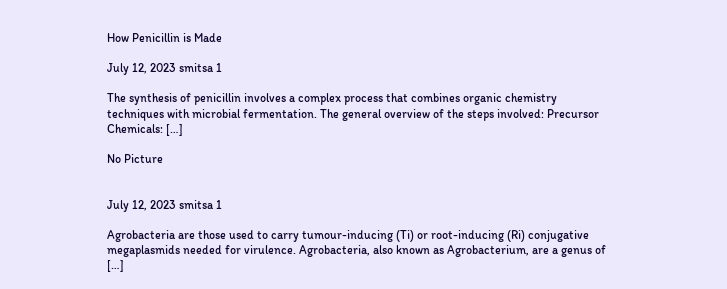How Penicillin is Made

July 12, 2023 smitsa 1

The synthesis of penicillin involves a complex process that combines organic chemistry techniques with microbial fermentation. The general overview of the steps involved: Precursor Chemicals: […]

No Picture


July 12, 2023 smitsa 1

Agrobacteria are those used to carry tumour-inducing (Ti) or root-inducing (Ri) conjugative megaplasmids needed for virulence. Agrobacteria, also known as Agrobacterium, are a genus of […]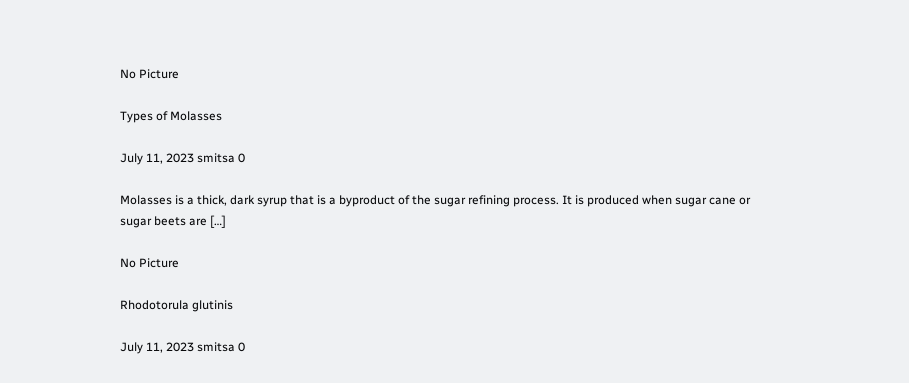No Picture

Types of Molasses

July 11, 2023 smitsa 0

Molasses is a thick, dark syrup that is a byproduct of the sugar refining process. It is produced when sugar cane or sugar beets are […]

No Picture

Rhodotorula glutinis

July 11, 2023 smitsa 0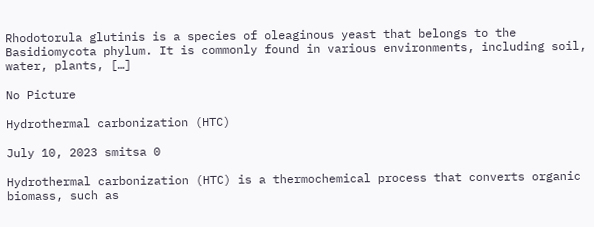Rhodotorula glutinis is a species of oleaginous yeast that belongs to the Basidiomycota phylum. It is commonly found in various environments, including soil, water, plants, […]

No Picture

Hydrothermal carbonization (HTC)

July 10, 2023 smitsa 0

Hydrothermal carbonization (HTC) is a thermochemical process that converts organic biomass, such as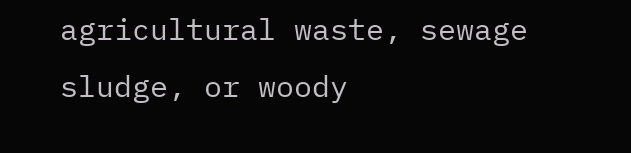agricultural waste, sewage sludge, or woody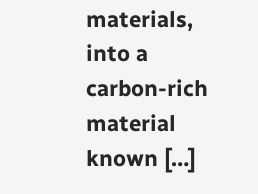materials, into a carbon-rich material known […]